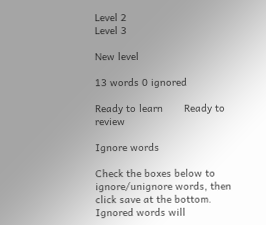Level 2
Level 3

New level

13 words 0 ignored

Ready to learn       Ready to review

Ignore words

Check the boxes below to ignore/unignore words, then click save at the bottom. Ignored words will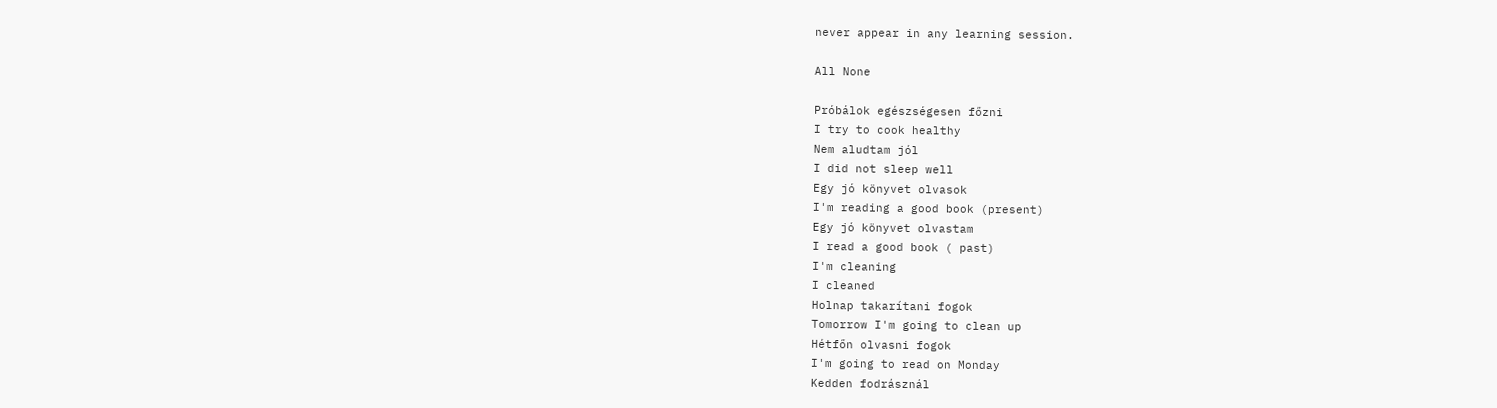never appear in any learning session.

All None

Próbálok egészségesen főzni
I try to cook healthy
Nem aludtam jól
I did not sleep well
Egy jó könyvet olvasok
I'm reading a good book (present)
Egy jó könyvet olvastam
I read a good book ( past)
I'm cleaning
I cleaned
Holnap takarítani fogok
Tomorrow I'm going to clean up
Hétfőn olvasni fogok
I'm going to read on Monday
Kedden fodrásznál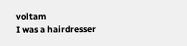voltam
I was a hairdresser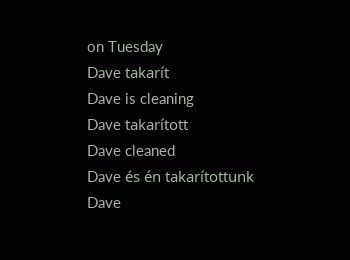on Tuesday
Dave takarít
Dave is cleaning
Dave takarított
Dave cleaned
Dave és én takarítottunk
Dave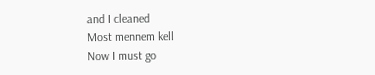and I cleaned
Most mennem kell
Now I must go